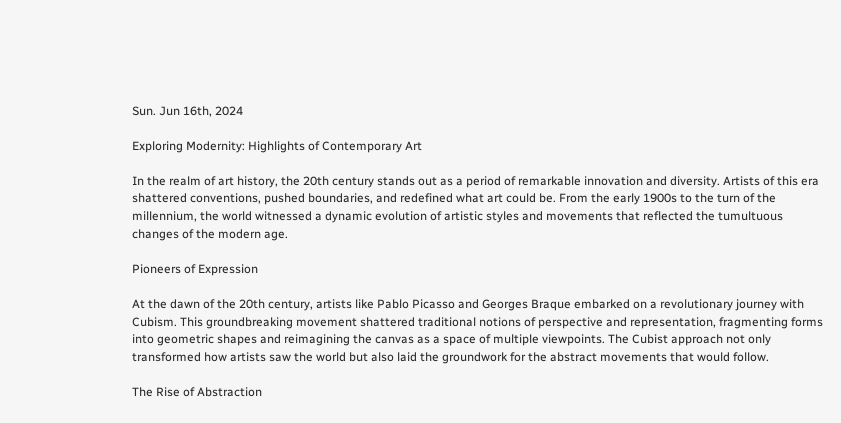Sun. Jun 16th, 2024

Exploring Modernity: Highlights of Contemporary Art

In the realm of art history, the 20th century stands out as a period of remarkable innovation and diversity. Artists of this era shattered conventions, pushed boundaries, and redefined what art could be. From the early 1900s to the turn of the millennium, the world witnessed a dynamic evolution of artistic styles and movements that reflected the tumultuous changes of the modern age.

Pioneers of Expression

At the dawn of the 20th century, artists like Pablo Picasso and Georges Braque embarked on a revolutionary journey with Cubism. This groundbreaking movement shattered traditional notions of perspective and representation, fragmenting forms into geometric shapes and reimagining the canvas as a space of multiple viewpoints. The Cubist approach not only transformed how artists saw the world but also laid the groundwork for the abstract movements that would follow.

The Rise of Abstraction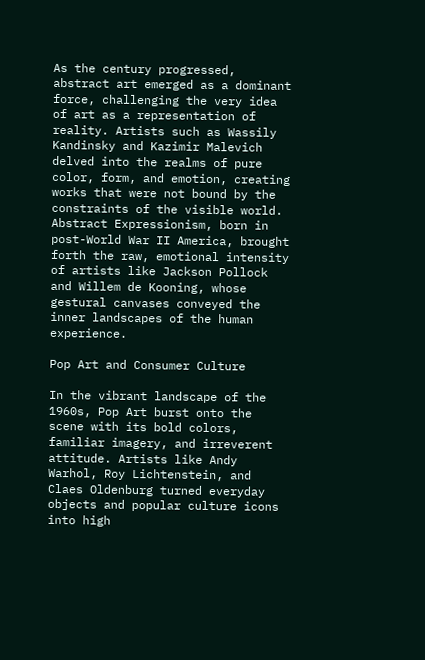As the century progressed, abstract art emerged as a dominant force, challenging the very idea of art as a representation of reality. Artists such as Wassily Kandinsky and Kazimir Malevich delved into the realms of pure color, form, and emotion, creating works that were not bound by the constraints of the visible world. Abstract Expressionism, born in post-World War II America, brought forth the raw, emotional intensity of artists like Jackson Pollock and Willem de Kooning, whose gestural canvases conveyed the inner landscapes of the human experience.

Pop Art and Consumer Culture

In the vibrant landscape of the 1960s, Pop Art burst onto the scene with its bold colors, familiar imagery, and irreverent attitude. Artists like Andy Warhol, Roy Lichtenstein, and Claes Oldenburg turned everyday objects and popular culture icons into high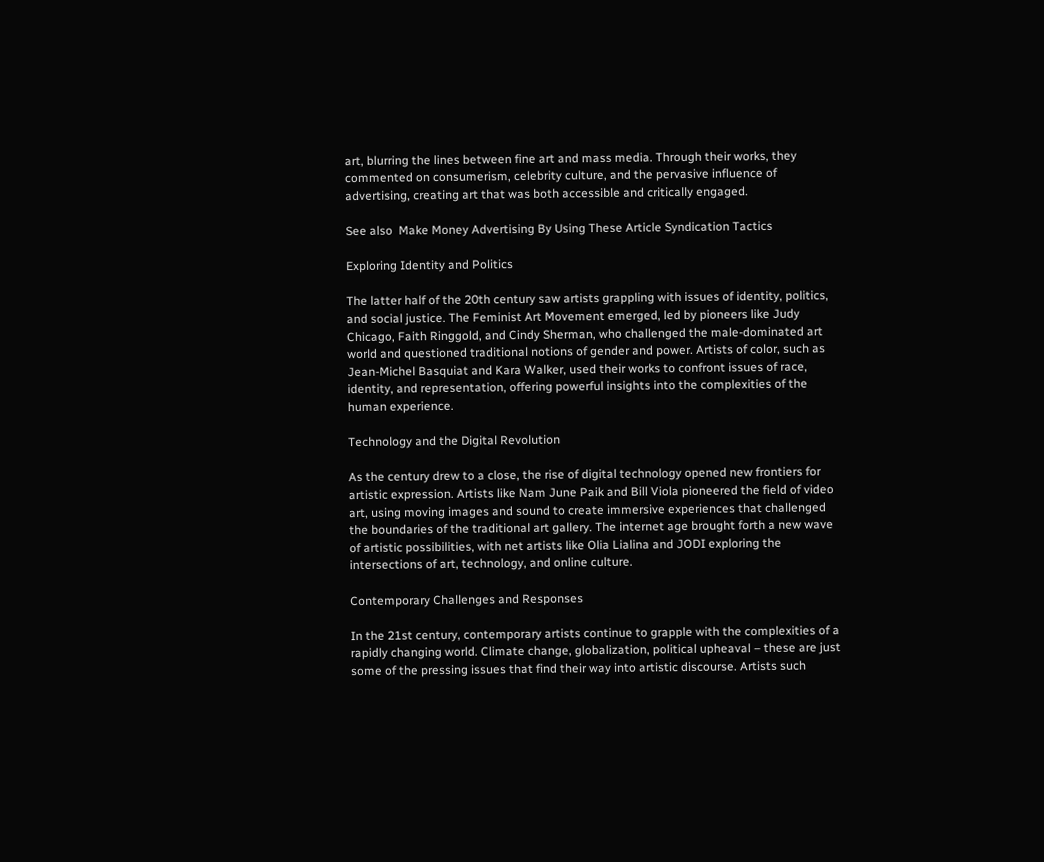art, blurring the lines between fine art and mass media. Through their works, they commented on consumerism, celebrity culture, and the pervasive influence of advertising, creating art that was both accessible and critically engaged.

See also  Make Money Advertising By Using These Article Syndication Tactics

Exploring Identity and Politics

The latter half of the 20th century saw artists grappling with issues of identity, politics, and social justice. The Feminist Art Movement emerged, led by pioneers like Judy Chicago, Faith Ringgold, and Cindy Sherman, who challenged the male-dominated art world and questioned traditional notions of gender and power. Artists of color, such as Jean-Michel Basquiat and Kara Walker, used their works to confront issues of race, identity, and representation, offering powerful insights into the complexities of the human experience.

Technology and the Digital Revolution

As the century drew to a close, the rise of digital technology opened new frontiers for artistic expression. Artists like Nam June Paik and Bill Viola pioneered the field of video art, using moving images and sound to create immersive experiences that challenged the boundaries of the traditional art gallery. The internet age brought forth a new wave of artistic possibilities, with net artists like Olia Lialina and JODI exploring the intersections of art, technology, and online culture.

Contemporary Challenges and Responses

In the 21st century, contemporary artists continue to grapple with the complexities of a rapidly changing world. Climate change, globalization, political upheaval – these are just some of the pressing issues that find their way into artistic discourse. Artists such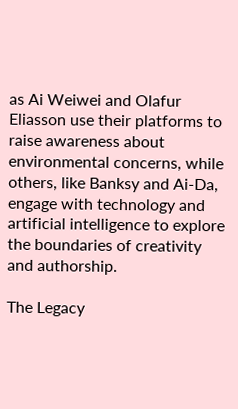as Ai Weiwei and Olafur Eliasson use their platforms to raise awareness about environmental concerns, while others, like Banksy and Ai-Da, engage with technology and artificial intelligence to explore the boundaries of creativity and authorship.

The Legacy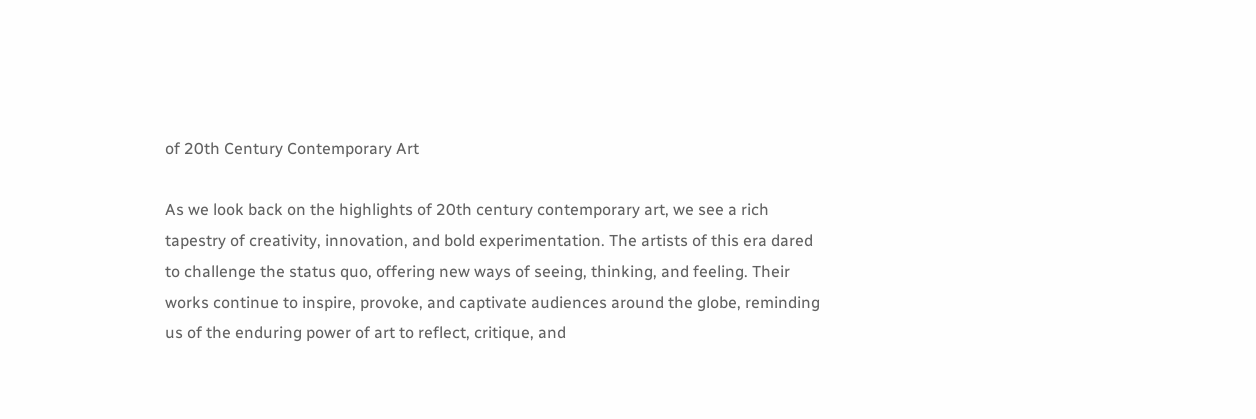of 20th Century Contemporary Art

As we look back on the highlights of 20th century contemporary art, we see a rich tapestry of creativity, innovation, and bold experimentation. The artists of this era dared to challenge the status quo, offering new ways of seeing, thinking, and feeling. Their works continue to inspire, provoke, and captivate audiences around the globe, reminding us of the enduring power of art to reflect, critique, and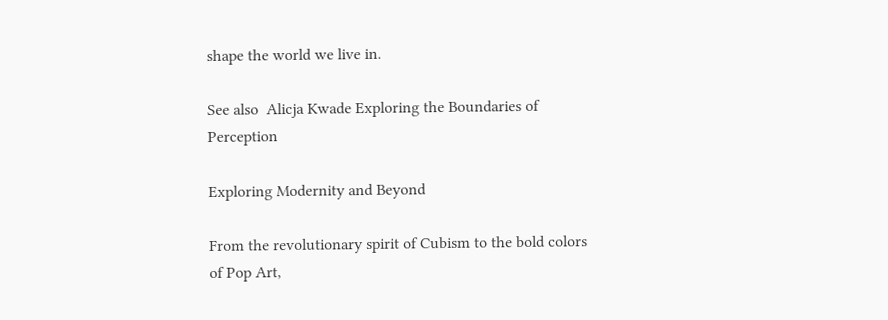shape the world we live in.

See also  Alicja Kwade Exploring the Boundaries of Perception

Exploring Modernity and Beyond

From the revolutionary spirit of Cubism to the bold colors of Pop Art,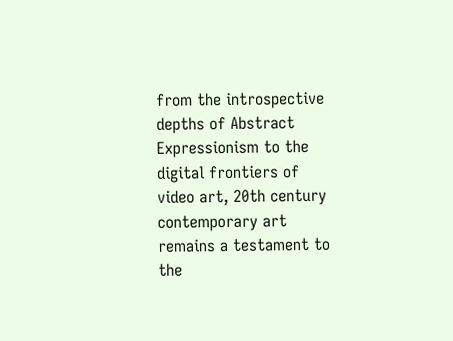from the introspective depths of Abstract Expressionism to the digital frontiers of video art, 20th century contemporary art remains a testament to the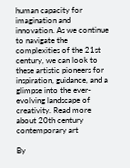human capacity for imagination and innovation. As we continue to navigate the complexities of the 21st century, we can look to these artistic pioneers for inspiration, guidance, and a glimpse into the ever-evolving landscape of creativity. Read more about 20th century contemporary art

By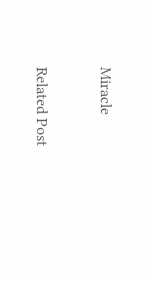Miracle

Related Post